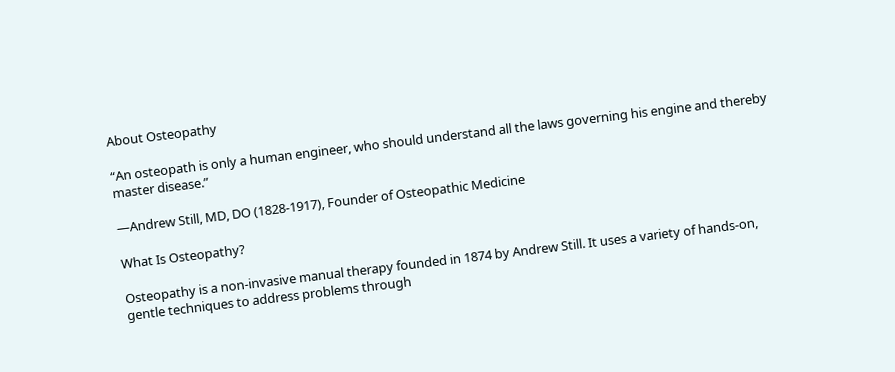About Osteopathy

“An osteopath is only a human engineer, who should understand all the laws governing his engine and thereby master disease.”

—Andrew Still, MD, DO (1828-1917), Founder of Osteopathic Medicine

What Is Osteopathy?

Osteopathy is a non-invasive manual therapy founded in 1874 by Andrew Still. It uses a variety of hands-on, gentle techniques to address problems through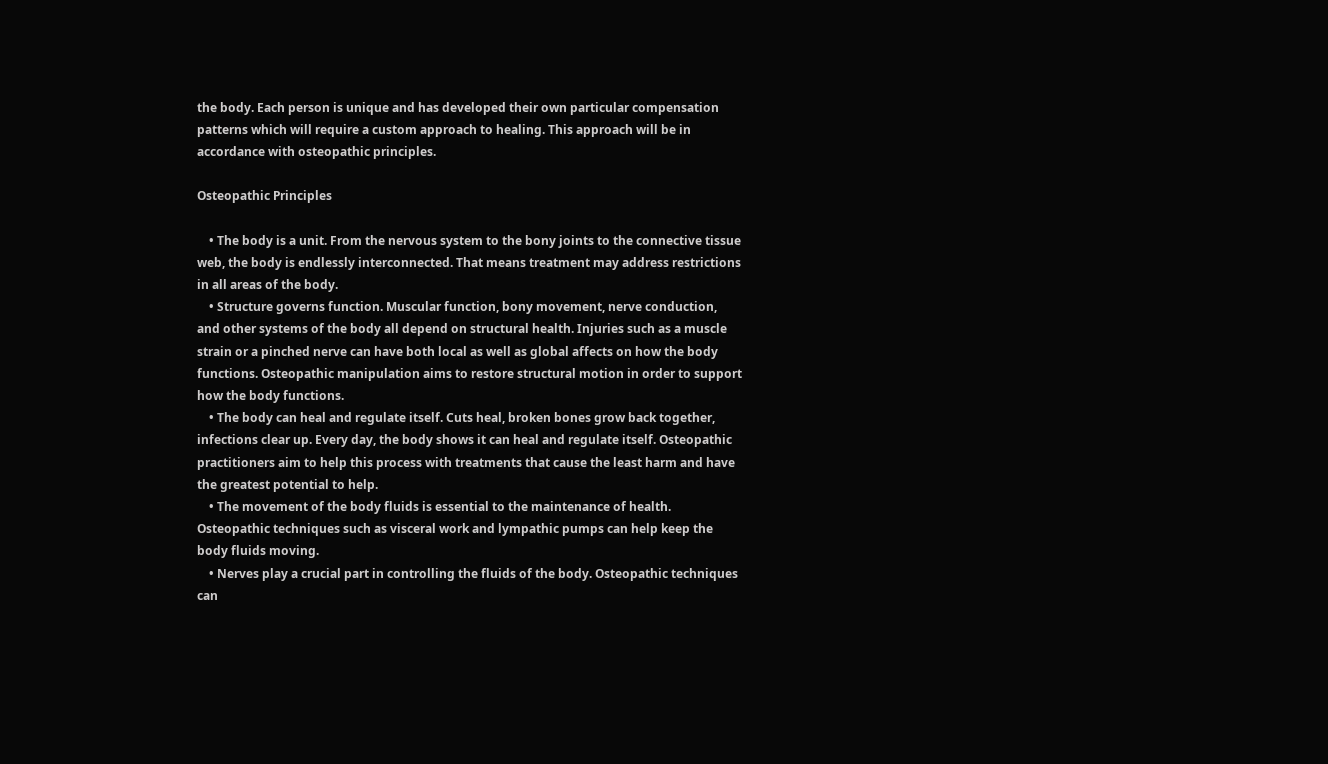the body. Each person is unique and has developed their own particular compensation patterns which will require a custom approach to healing. This approach will be in accordance with osteopathic principles.

Osteopathic Principles

    • The body is a unit. From the nervous system to the bony joints to the connective tissue web, the body is endlessly interconnected. That means treatment may address restrictions in all areas of the body.
    • Structure governs function. Muscular function, bony movement, nerve conduction, and other systems of the body all depend on structural health. Injuries such as a muscle strain or a pinched nerve can have both local as well as global affects on how the body functions. Osteopathic manipulation aims to restore structural motion in order to support how the body functions.
    • The body can heal and regulate itself. Cuts heal, broken bones grow back together, infections clear up. Every day, the body shows it can heal and regulate itself. Osteopathic practitioners aim to help this process with treatments that cause the least harm and have the greatest potential to help.
    • The movement of the body fluids is essential to the maintenance of health. Osteopathic techniques such as visceral work and lympathic pumps can help keep the body fluids moving.
    • Nerves play a crucial part in controlling the fluids of the body. Osteopathic techniques can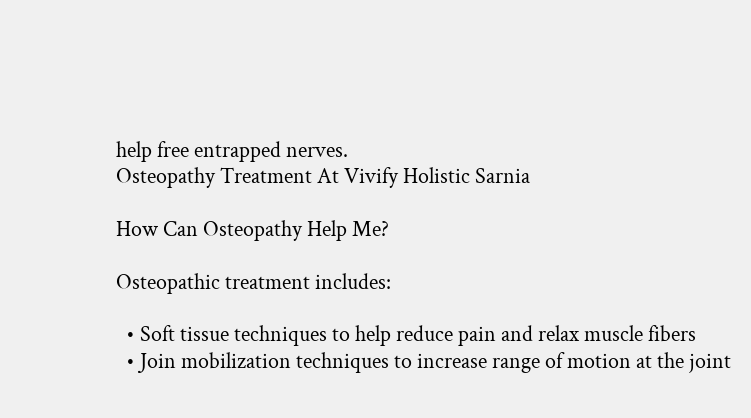help free entrapped nerves.
Osteopathy Treatment At Vivify Holistic Sarnia

How Can Osteopathy Help Me?

Osteopathic treatment includes:

  • Soft tissue techniques to help reduce pain and relax muscle fibers
  • Join mobilization techniques to increase range of motion at the joint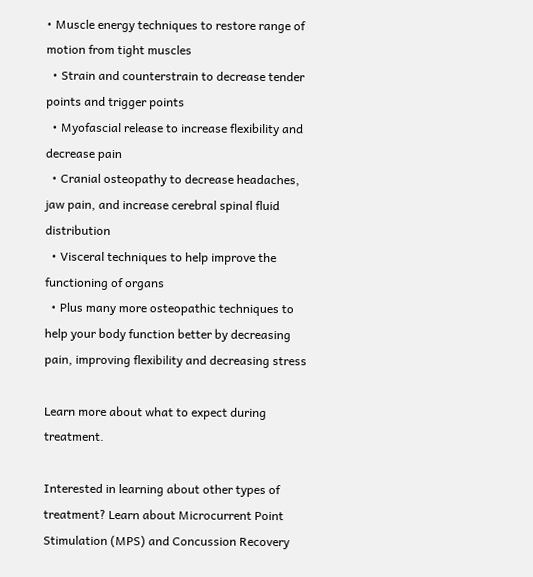• Muscle energy techniques to restore range of motion from tight muscles
  • Strain and counterstrain to decrease tender points and trigger points
  • Myofascial release to increase flexibility and decrease pain
  • Cranial osteopathy to decrease headaches, jaw pain, and increase cerebral spinal fluid distribution
  • Visceral techniques to help improve the functioning of organs
  • Plus many more osteopathic techniques to help your body function better by decreasing pain, improving flexibility and decreasing stress

Learn more about what to expect during treatment.

Interested in learning about other types of treatment? Learn about Microcurrent Point Stimulation (MPS) and Concussion Recovery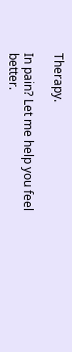Therapy.

In pain? Let me help you feel better.